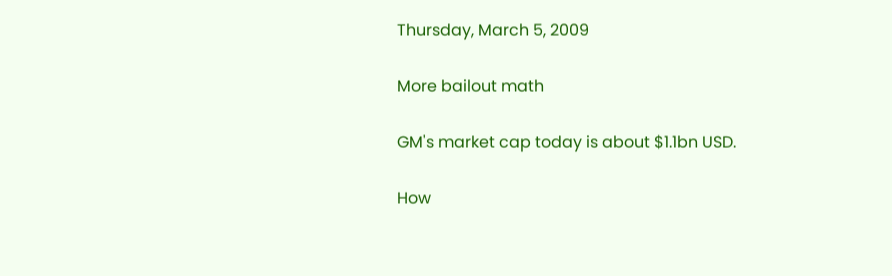Thursday, March 5, 2009

More bailout math

GM's market cap today is about $1.1bn USD.

How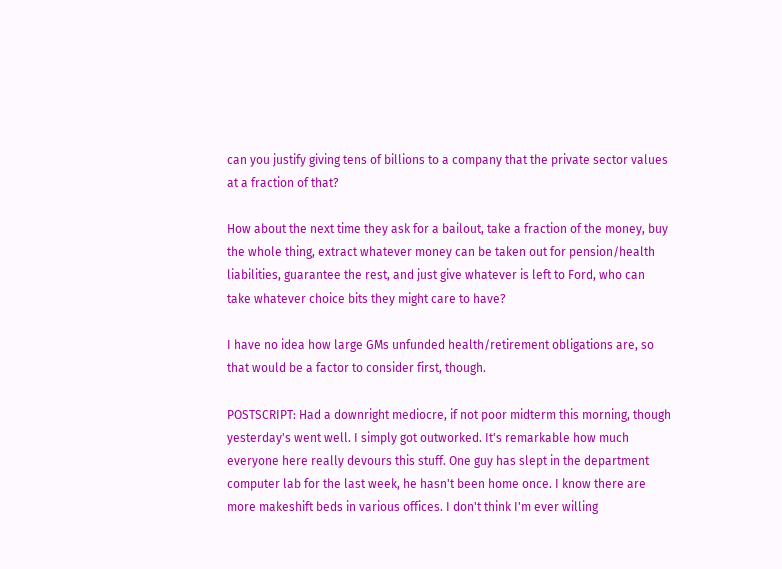can you justify giving tens of billions to a company that the private sector values at a fraction of that?

How about the next time they ask for a bailout, take a fraction of the money, buy the whole thing, extract whatever money can be taken out for pension/health liabilities, guarantee the rest, and just give whatever is left to Ford, who can take whatever choice bits they might care to have?

I have no idea how large GMs unfunded health/retirement obligations are, so that would be a factor to consider first, though.

POSTSCRIPT: Had a downright mediocre, if not poor midterm this morning, though yesterday's went well. I simply got outworked. It's remarkable how much everyone here really devours this stuff. One guy has slept in the department computer lab for the last week, he hasn't been home once. I know there are more makeshift beds in various offices. I don't think I'm ever willing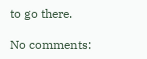to go there.

No comments: